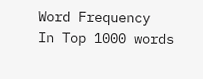Word Frequency
In Top 1000 words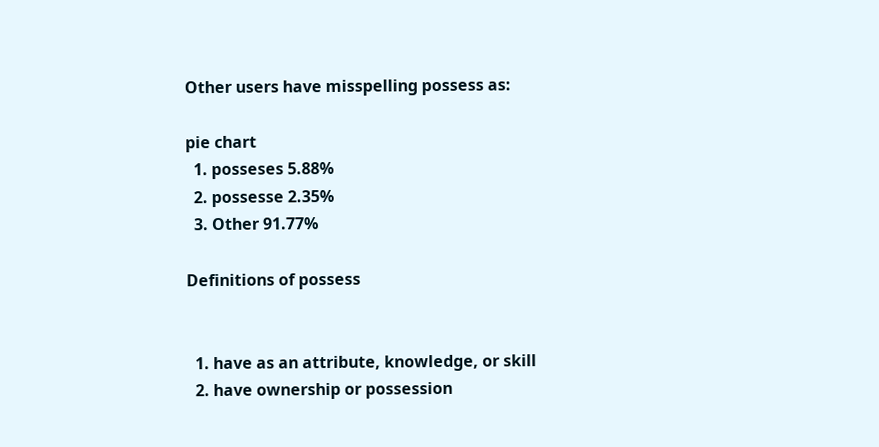Other users have misspelling possess as:

pie chart
  1. posseses 5.88%
  2. possesse 2.35%
  3. Other 91.77%

Definitions of possess


  1. have as an attribute, knowledge, or skill
  2. have ownership or possession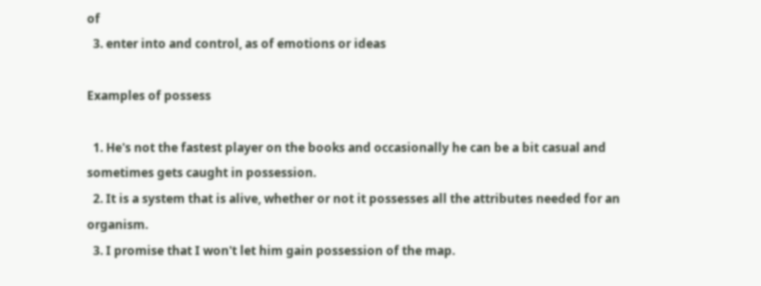of
  3. enter into and control, as of emotions or ideas

Examples of possess

  1. He's not the fastest player on the books and occasionally he can be a bit casual and sometimes gets caught in possession.
  2. It is a system that is alive, whether or not it possesses all the attributes needed for an organism.
  3. I promise that I won't let him gain possession of the map.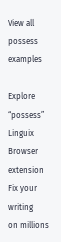View all possess examples

Explore “possess”
Linguix Browser extension
Fix your writing
on millions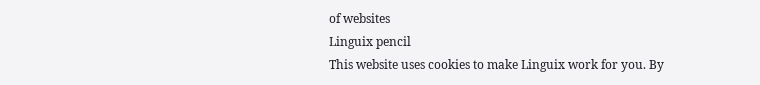of websites
Linguix pencil
This website uses cookies to make Linguix work for you. By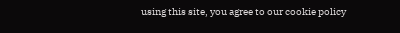using this site, you agree to our cookie policy